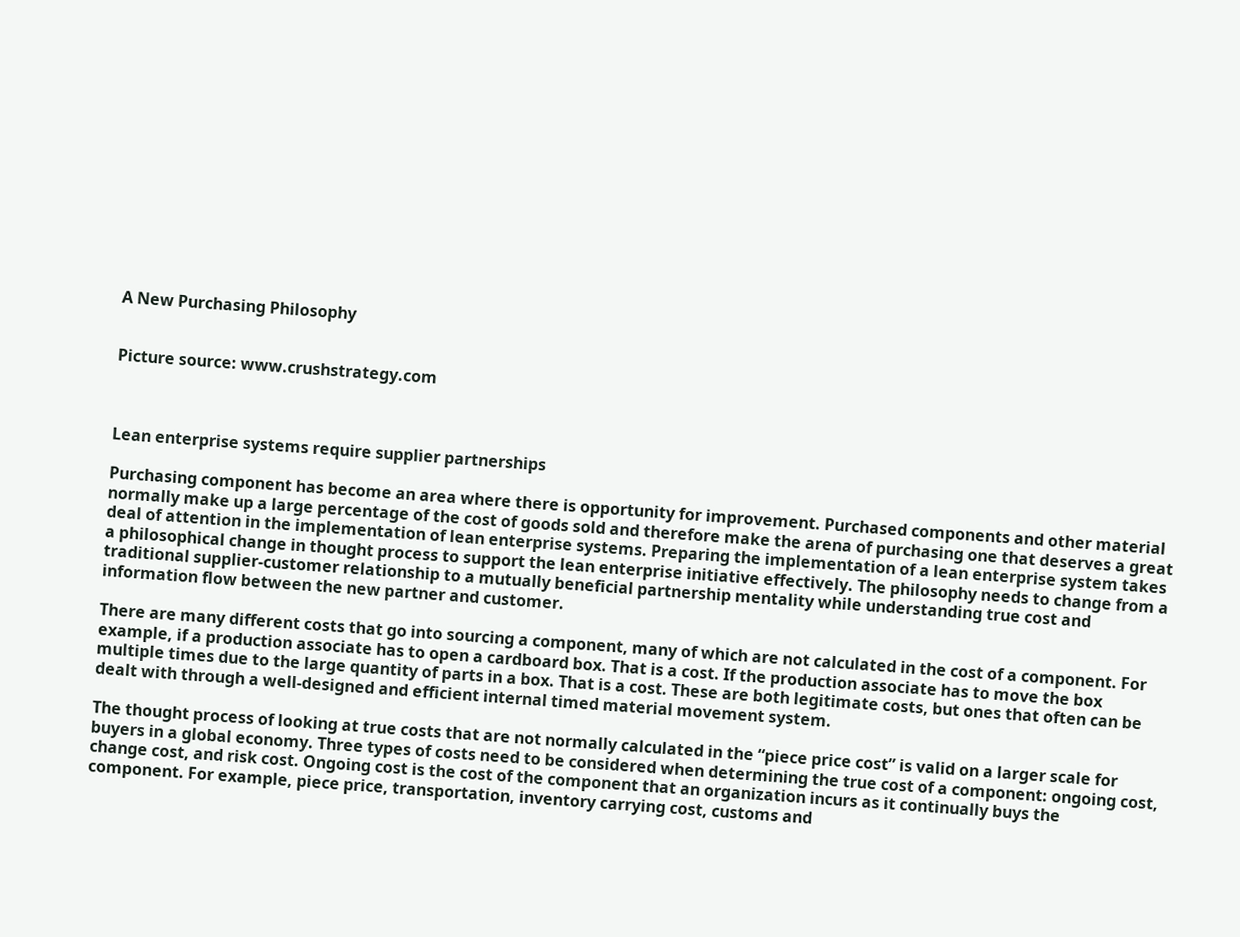A New Purchasing Philosophy


Picture source: www.crushstrategy.com



Lean enterprise systems require supplier partnerships

Purchasing component has become an area where there is opportunity for improvement. Purchased components and other material normally make up a large percentage of the cost of goods sold and therefore make the arena of purchasing one that deserves a great deal of attention in the implementation of lean enterprise systems. Preparing the implementation of a lean enterprise system takes a philosophical change in thought process to support the lean enterprise initiative effectively. The philosophy needs to change from a traditional supplier-customer relationship to a mutually beneficial partnership mentality while understanding true cost and information flow between the new partner and customer.

There are many different costs that go into sourcing a component, many of which are not calculated in the cost of a component. For example, if a production associate has to open a cardboard box. That is a cost. If the production associate has to move the box multiple times due to the large quantity of parts in a box. That is a cost. These are both legitimate costs, but ones that often can be dealt with through a well-designed and efficient internal timed material movement system.

The thought process of looking at true costs that are not normally calculated in the “piece price cost” is valid on a larger scale for buyers in a global economy. Three types of costs need to be considered when determining the true cost of a component: ongoing cost, change cost, and risk cost. Ongoing cost is the cost of the component that an organization incurs as it continually buys the component. For example, piece price, transportation, inventory carrying cost, customs and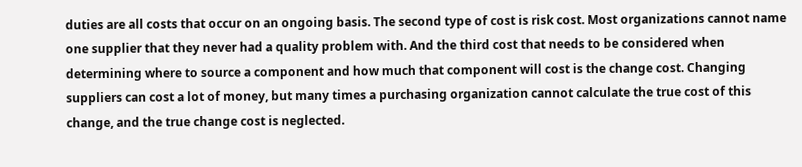duties are all costs that occur on an ongoing basis. The second type of cost is risk cost. Most organizations cannot name one supplier that they never had a quality problem with. And the third cost that needs to be considered when determining where to source a component and how much that component will cost is the change cost. Changing suppliers can cost a lot of money, but many times a purchasing organization cannot calculate the true cost of this change, and the true change cost is neglected.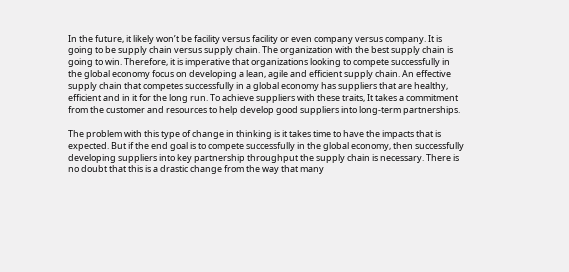In the future, it likely won’t be facility versus facility or even company versus company. It is going to be supply chain versus supply chain. The organization with the best supply chain is going to win. Therefore, it is imperative that organizations looking to compete successfully in the global economy focus on developing a lean, agile and efficient supply chain. An effective supply chain that competes successfully in a global economy has suppliers that are healthy, efficient and in it for the long run. To achieve suppliers with these traits, It takes a commitment from the customer and resources to help develop good suppliers into long-term partnerships.

The problem with this type of change in thinking is it takes time to have the impacts that is expected. But if the end goal is to compete successfully in the global economy, then successfully developing suppliers into key partnership throughput the supply chain is necessary. There is no doubt that this is a drastic change from the way that many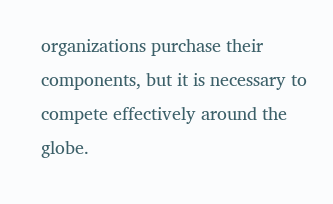organizations purchase their components, but it is necessary to compete effectively around the globe.